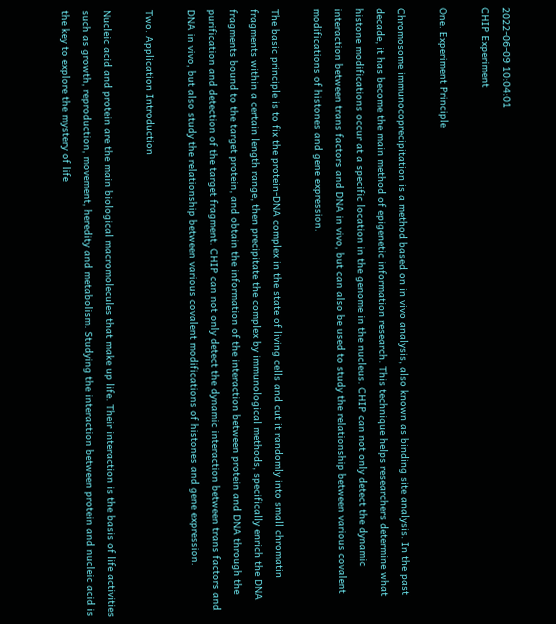2022-06-09 10:04:01
CHIP Experiment

One. Experiment Principle

Chromosome immunocoprecipitation is a method based on in vivo analysis, also known as binding site analysis. In the past decade, it has become the main method of epigenetic information research. This technique helps researchers determine what histone modifications occur at a specific location in the genome in the nucleus. CHIP can not only detect the dynamic interaction between trans factors and DNA in vivo, but can also be used to study the relationship between various covalent modifications of histones and gene expression.

The basic principle is to fix the protein-DNA complex in the state of living cells and cut it randomly into small chromatin fragments within a certain length range, then precipitate the complex by immunological methods, specifically enrich the DNA fragments bound to the target protein, and obtain the information of the interaction between protein and DNA through the purification and detection of the target fragment. CHIP can not only detect the dynamic interaction between trans factors and DNA in vivo, but also study the relationship between various covalent modifications of histones and gene expression.

Two. Application Introduction

Nucleic acid and protein are the main biological macromolecules that make up life. Their interaction is the basis of life activities such as growth, reproduction, movement, heredity and metabolism. Studying the interaction between protein and nucleic acid is the key to explore the mystery of life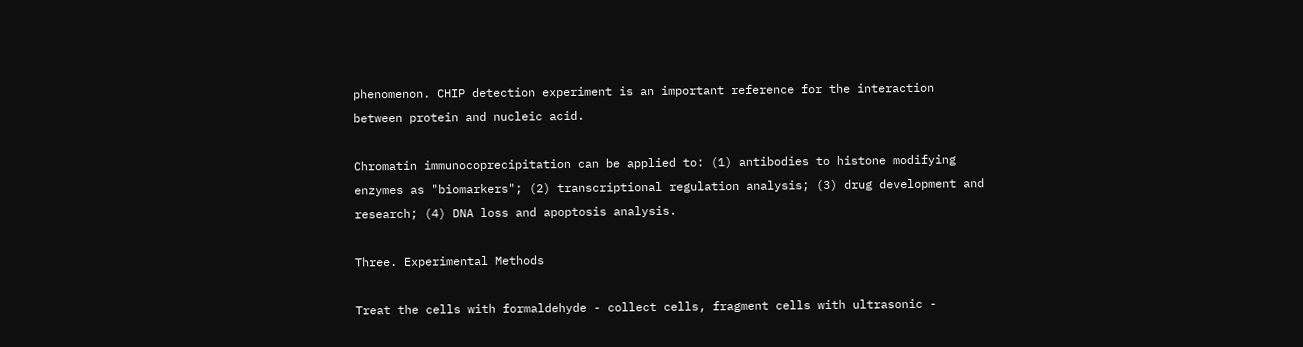phenomenon. CHIP detection experiment is an important reference for the interaction between protein and nucleic acid.

Chromatin immunocoprecipitation can be applied to: (1) antibodies to histone modifying enzymes as "biomarkers"; (2) transcriptional regulation analysis; (3) drug development and research; (4) DNA loss and apoptosis analysis.

Three. Experimental Methods

Treat the cells with formaldehyde - collect cells, fragment cells with ultrasonic -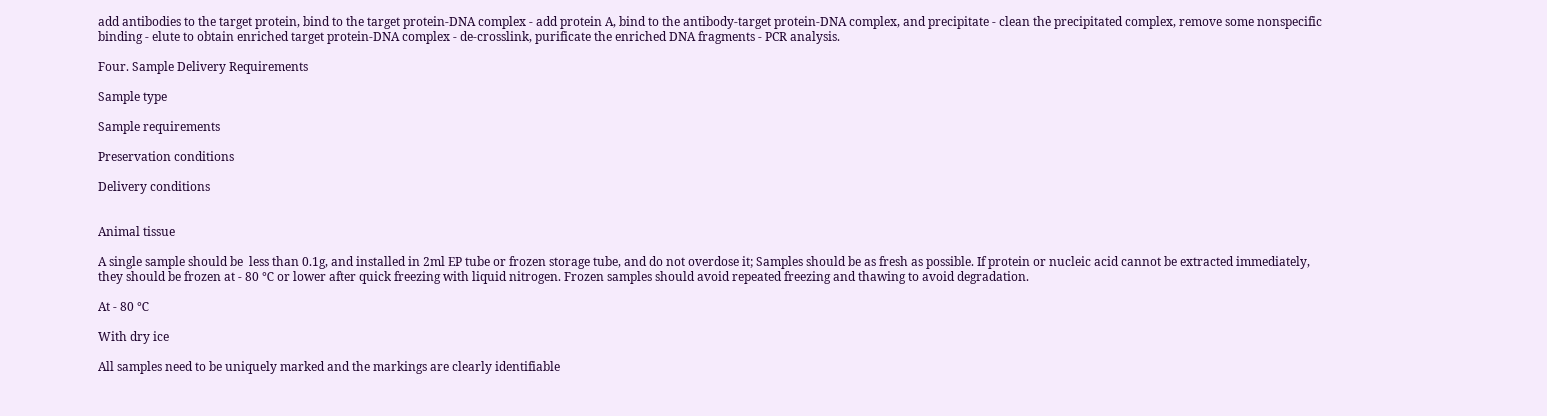add antibodies to the target protein, bind to the target protein-DNA complex - add protein A, bind to the antibody-target protein-DNA complex, and precipitate - clean the precipitated complex, remove some nonspecific binding - elute to obtain enriched target protein-DNA complex - de-crosslink, purificate the enriched DNA fragments - PCR analysis.

Four. Sample Delivery Requirements

Sample type

Sample requirements

Preservation conditions

Delivery conditions


Animal tissue

A single sample should be  less than 0.1g, and installed in 2ml EP tube or frozen storage tube, and do not overdose it; Samples should be as fresh as possible. If protein or nucleic acid cannot be extracted immediately, they should be frozen at - 80 ℃ or lower after quick freezing with liquid nitrogen. Frozen samples should avoid repeated freezing and thawing to avoid degradation.

At - 80 ℃

With dry ice

All samples need to be uniquely marked and the markings are clearly identifiable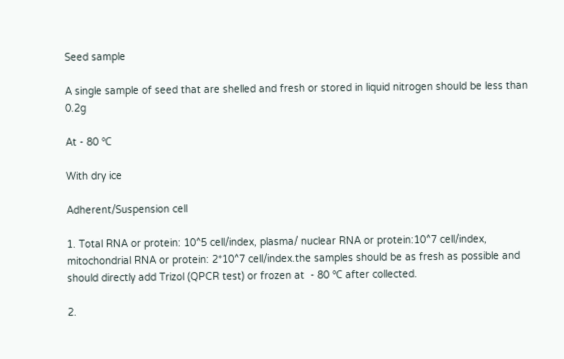Seed sample

A single sample of seed that are shelled and fresh or stored in liquid nitrogen should be less than 0.2g

At - 80 ℃

With dry ice

Adherent/Suspension cell

1. Total RNA or protein: 10^5 cell/index, plasma/ nuclear RNA or protein:10^7 cell/index, mitochondrial RNA or protein: 2*10^7 cell/index.the samples should be as fresh as possible and should directly add Trizol (QPCR test) or frozen at  - 80 ℃ after collected.

2.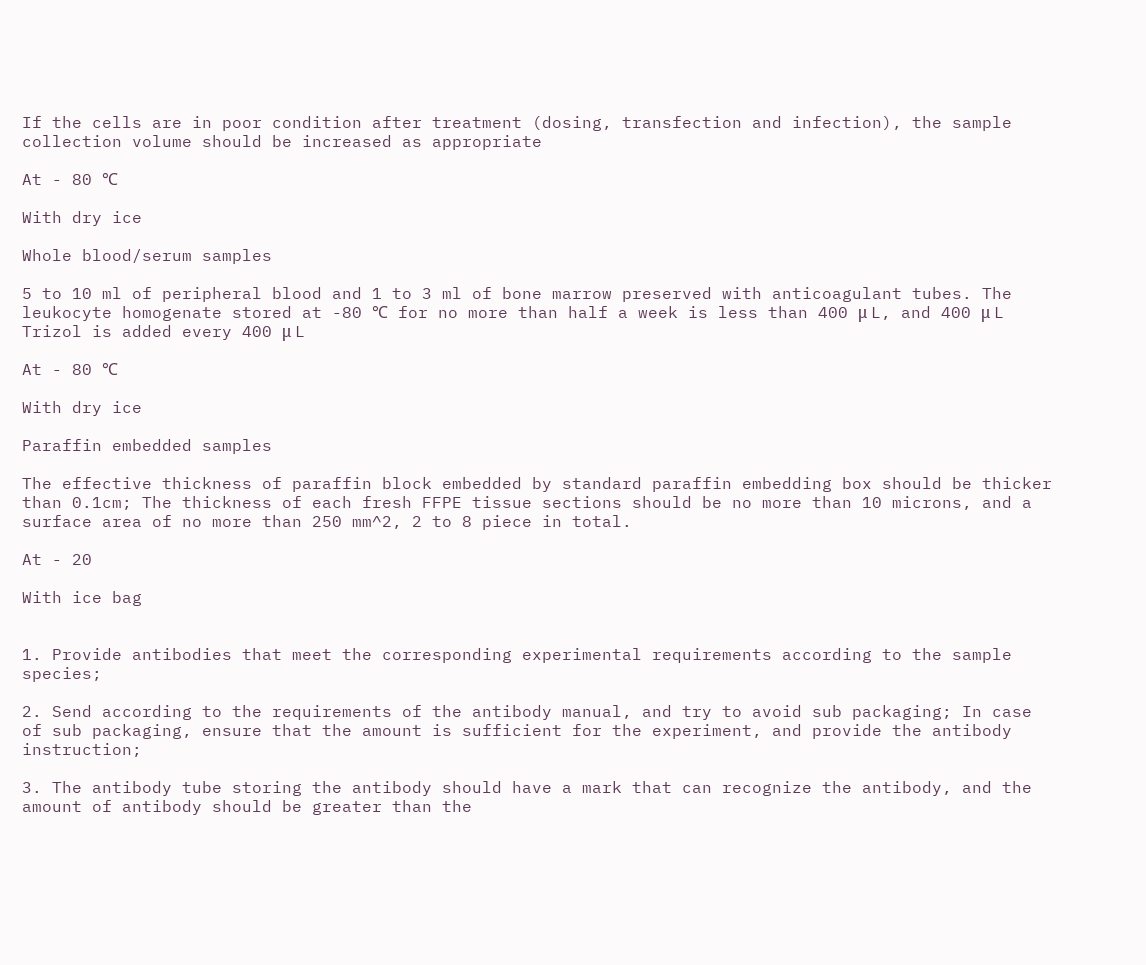If the cells are in poor condition after treatment (dosing, transfection and infection), the sample collection volume should be increased as appropriate

At - 80 ℃

With dry ice

Whole blood/serum samples

5 to 10 ml of peripheral blood and 1 to 3 ml of bone marrow preserved with anticoagulant tubes. The leukocyte homogenate stored at -80 ℃ for no more than half a week is less than 400 μ L, and 400 μ L Trizol is added every 400 μ L

At - 80 ℃

With dry ice

Paraffin embedded samples

The effective thickness of paraffin block embedded by standard paraffin embedding box should be thicker than 0.1cm; The thickness of each fresh FFPE tissue sections should be no more than 10 microns, and a surface area of no more than 250 mm^2, 2 to 8 piece in total.

At - 20

With ice bag


1. Provide antibodies that meet the corresponding experimental requirements according to the sample species;

2. Send according to the requirements of the antibody manual, and try to avoid sub packaging; In case of sub packaging, ensure that the amount is sufficient for the experiment, and provide the antibody instruction;

3. The antibody tube storing the antibody should have a mark that can recognize the antibody, and the amount of antibody should be greater than the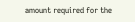amount required for the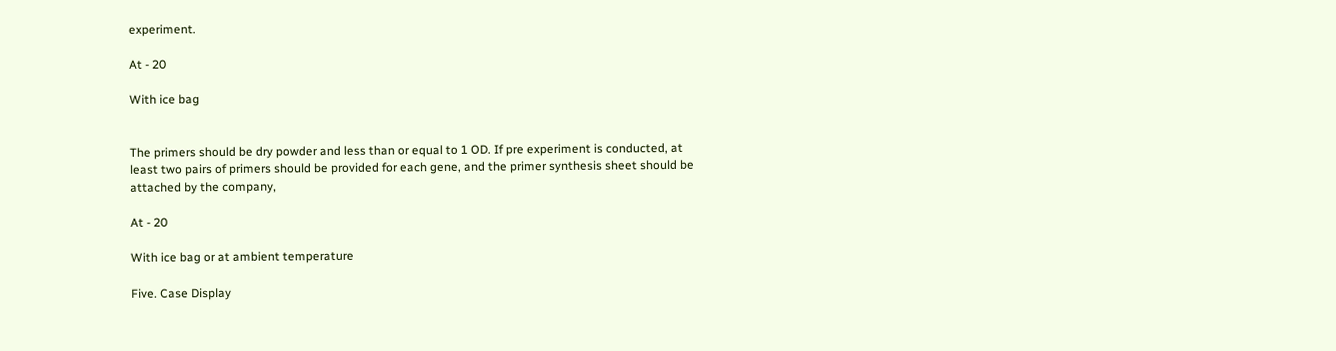experiment.

At - 20

With ice bag


The primers should be dry powder and less than or equal to 1 OD. If pre experiment is conducted, at least two pairs of primers should be provided for each gene, and the primer synthesis sheet should be attached by the company,

At - 20

With ice bag or at ambient temperature

Five. Case Display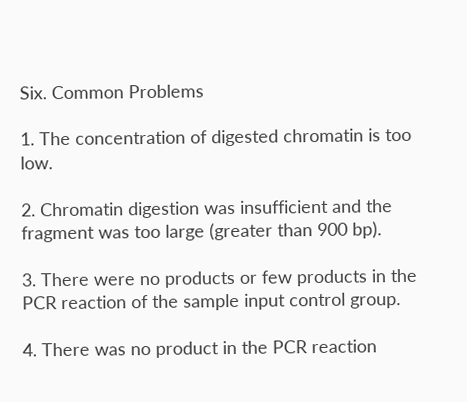Six. Common Problems

1. The concentration of digested chromatin is too low.

2. Chromatin digestion was insufficient and the fragment was too large (greater than 900 bp).

3. There were no products or few products in the PCR reaction of the sample input control group.

4. There was no product in the PCR reaction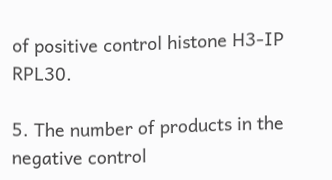of positive control histone H3-IP RPL30.

5. The number of products in the negative control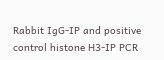Rabbit IgG-IP and positive control histone H3-IP PCR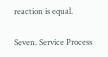reaction is equal.

Seven. Service Process